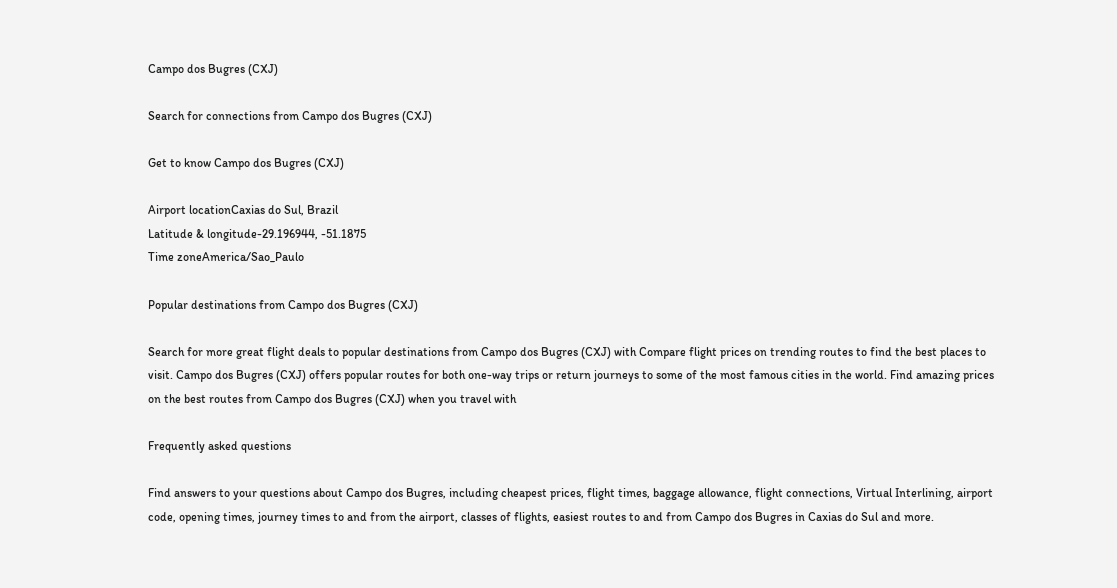Campo dos Bugres (CXJ)

Search for connections from Campo dos Bugres (CXJ)

Get to know Campo dos Bugres (CXJ)

Airport locationCaxias do Sul, Brazil
Latitude & longitude-29.196944, -51.1875
Time zoneAmerica/Sao_Paulo

Popular destinations from Campo dos Bugres (CXJ)

Search for more great flight deals to popular destinations from Campo dos Bugres (CXJ) with Compare flight prices on trending routes to find the best places to visit. Campo dos Bugres (CXJ) offers popular routes for both one-way trips or return journeys to some of the most famous cities in the world. Find amazing prices on the best routes from Campo dos Bugres (CXJ) when you travel with

Frequently asked questions

Find answers to your questions about Campo dos Bugres, including cheapest prices, flight times, baggage allowance, flight connections, Virtual Interlining, airport code, opening times, journey times to and from the airport, classes of flights, easiest routes to and from Campo dos Bugres in Caxias do Sul and more.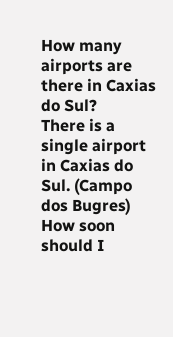How many airports are there in Caxias do Sul?
There is a single airport in Caxias do Sul. (Campo dos Bugres)
How soon should I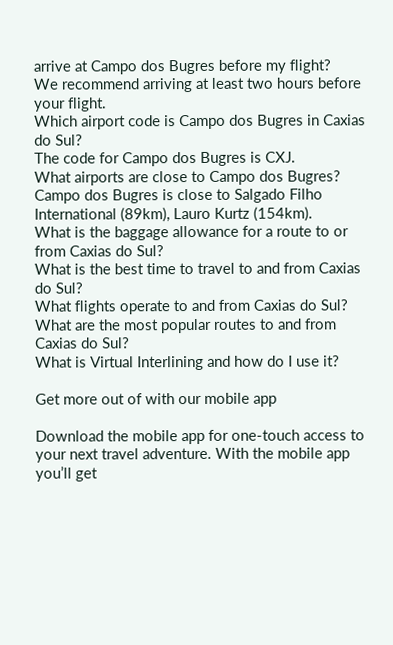arrive at Campo dos Bugres before my flight?
We recommend arriving at least two hours before your flight.
Which airport code is Campo dos Bugres in Caxias do Sul?
The code for Campo dos Bugres is CXJ.
What airports are close to Campo dos Bugres?
Campo dos Bugres is close to Salgado Filho International (89km), Lauro Kurtz (154km).
What is the baggage allowance for a route to or from Caxias do Sul?
What is the best time to travel to and from Caxias do Sul?
What flights operate to and from Caxias do Sul?
What are the most popular routes to and from Caxias do Sul?
What is Virtual Interlining and how do I use it?

Get more out of with our mobile app

Download the mobile app for one-touch access to your next travel adventure. With the mobile app you’ll get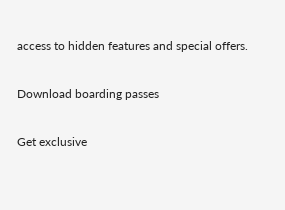access to hidden features and special offers.

Download boarding passes

Get exclusive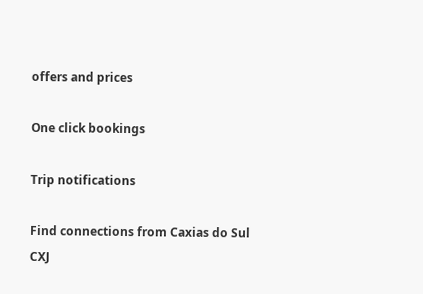offers and prices

One click bookings

Trip notifications

Find connections from Caxias do Sul CXJ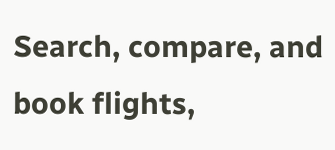Search, compare, and book flights,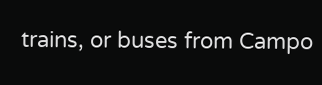trains, or buses from Campo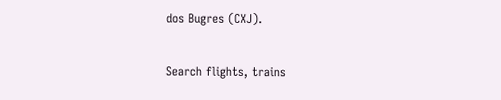dos Bugres (CXJ).

Search flights, trains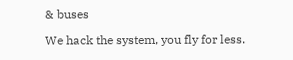& buses

We hack the system, you fly for less.